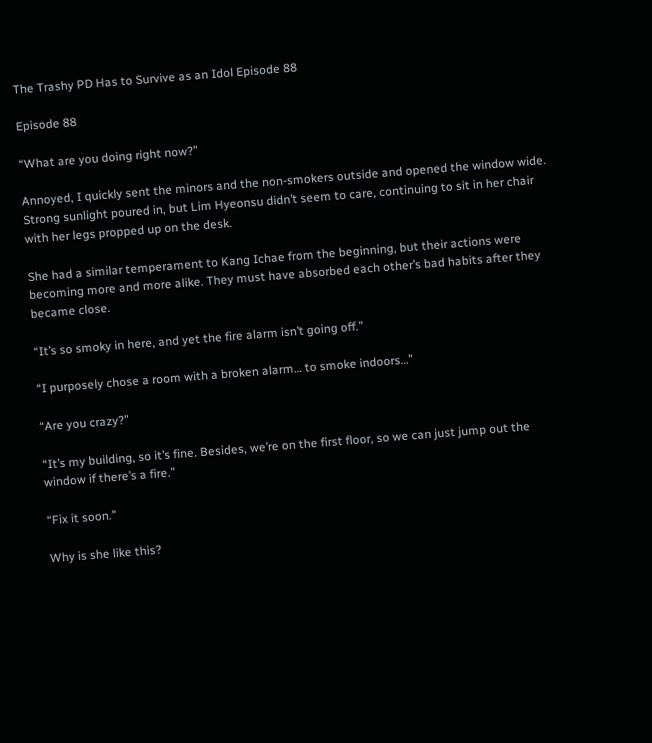The Trashy PD Has to Survive as an Idol Episode 88

Episode 88

“What are you doing right now?”

Annoyed, I quickly sent the minors and the non-smokers outside and opened the window wide. Strong sunlight poured in, but Lim Hyeonsu didn’t seem to care, continuing to sit in her chair with her legs propped up on the desk.

She had a similar temperament to Kang Ichae from the beginning, but their actions were becoming more and more alike. They must have absorbed each other’s bad habits after they became close.

“It’s so smoky in here, and yet the fire alarm isn’t going off.”

“I purposely chose a room with a broken alarm… to smoke indoors…”

“Are you crazy?”

“It’s my building, so it’s fine. Besides, we’re on the first floor, so we can just jump out the window if there’s a fire.”

“Fix it soon.”

Why is she like this?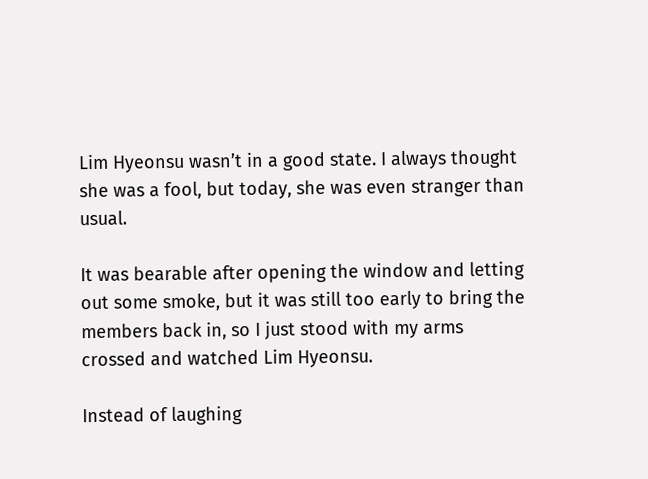Lim Hyeonsu wasn’t in a good state. I always thought she was a fool, but today, she was even stranger than usual.

It was bearable after opening the window and letting out some smoke, but it was still too early to bring the members back in, so I just stood with my arms crossed and watched Lim Hyeonsu.

Instead of laughing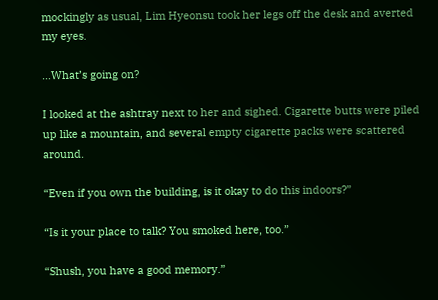mockingly as usual, Lim Hyeonsu took her legs off the desk and averted my eyes.

…What’s going on?

I looked at the ashtray next to her and sighed. Cigarette butts were piled up like a mountain, and several empty cigarette packs were scattered around.

“Even if you own the building, is it okay to do this indoors?”

“Is it your place to talk? You smoked here, too.”

“Shush, you have a good memory.”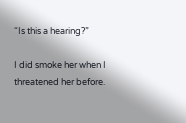“Is this a hearing?”

I did smoke her when I threatened her before.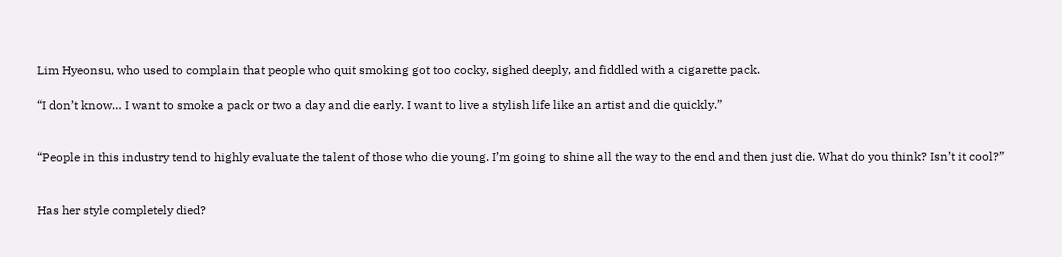Lim Hyeonsu, who used to complain that people who quit smoking got too cocky, sighed deeply, and fiddled with a cigarette pack.

“I don’t know… I want to smoke a pack or two a day and die early. I want to live a stylish life like an artist and die quickly.”


“People in this industry tend to highly evaluate the talent of those who die young. I’m going to shine all the way to the end and then just die. What do you think? Isn’t it cool?”


Has her style completely died?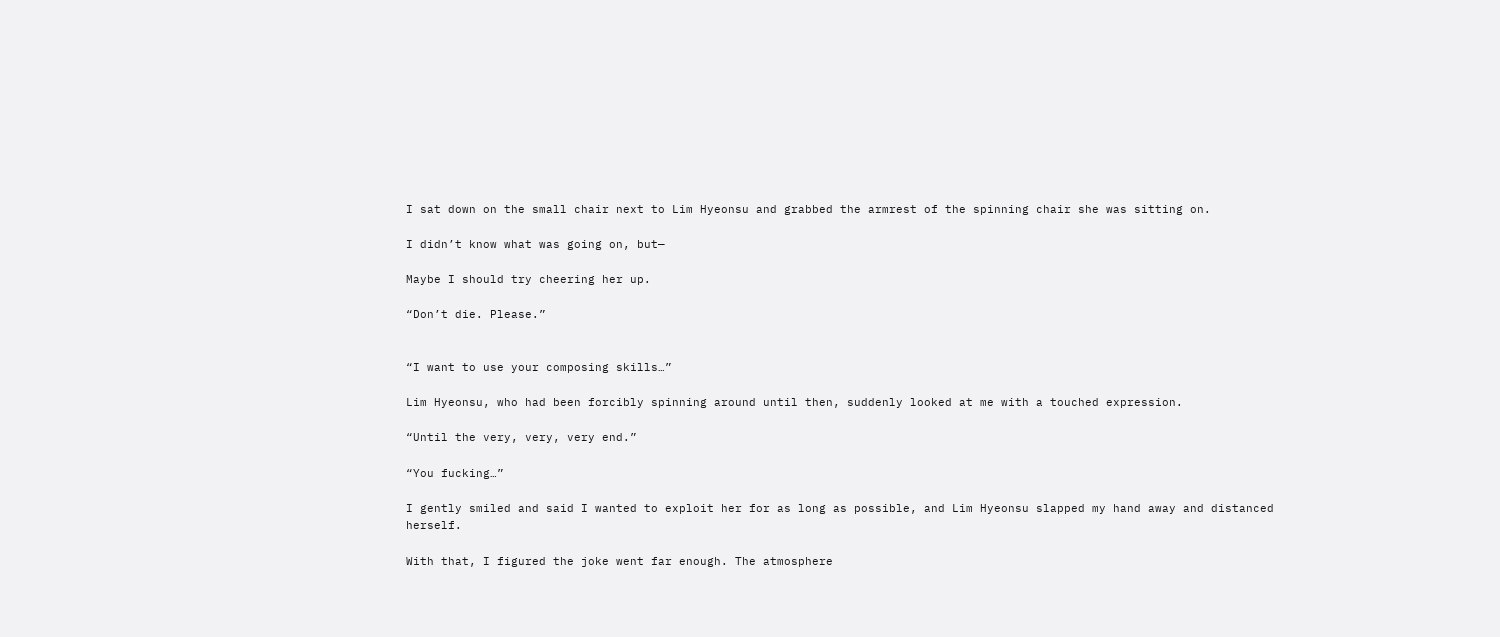I sat down on the small chair next to Lim Hyeonsu and grabbed the armrest of the spinning chair she was sitting on.

I didn’t know what was going on, but—

Maybe I should try cheering her up.

“Don’t die. Please.”


“I want to use your composing skills…”

Lim Hyeonsu, who had been forcibly spinning around until then, suddenly looked at me with a touched expression.

“Until the very, very, very end.”

“You fucking…”

I gently smiled and said I wanted to exploit her for as long as possible, and Lim Hyeonsu slapped my hand away and distanced herself.

With that, I figured the joke went far enough. The atmosphere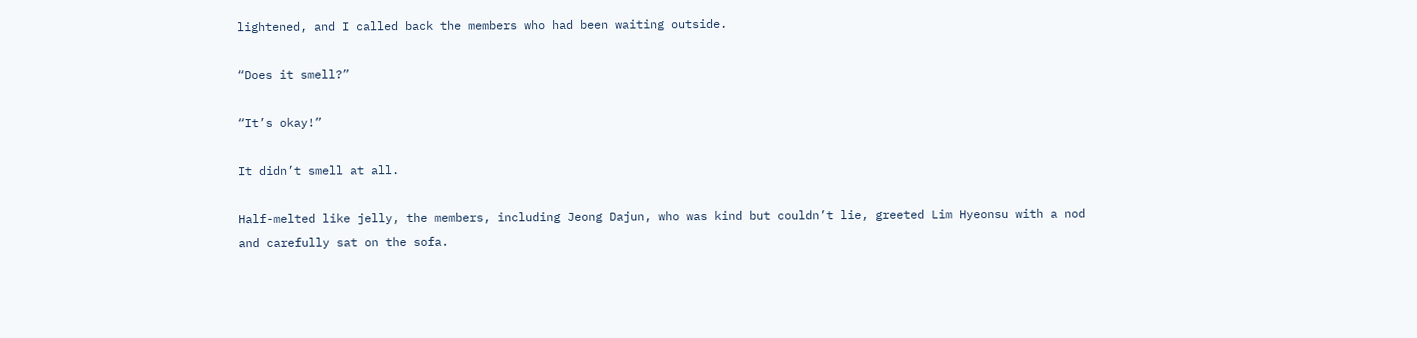lightened, and I called back the members who had been waiting outside.

“Does it smell?”

“It’s okay!”

It didn’t smell at all.

Half-melted like jelly, the members, including Jeong Dajun, who was kind but couldn’t lie, greeted Lim Hyeonsu with a nod and carefully sat on the sofa.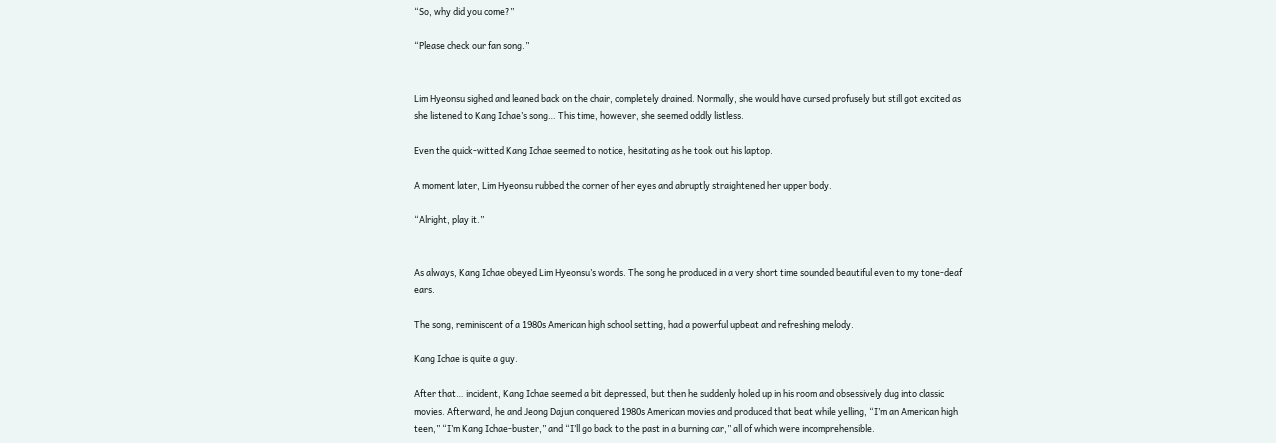“So, why did you come?”

“Please check our fan song.”


Lim Hyeonsu sighed and leaned back on the chair, completely drained. Normally, she would have cursed profusely but still got excited as she listened to Kang Ichae’s song… This time, however, she seemed oddly listless.

Even the quick-witted Kang Ichae seemed to notice, hesitating as he took out his laptop.

A moment later, Lim Hyeonsu rubbed the corner of her eyes and abruptly straightened her upper body.

“Alright, play it.”


As always, Kang Ichae obeyed Lim Hyeonsu’s words. The song he produced in a very short time sounded beautiful even to my tone-deaf ears.

The song, reminiscent of a 1980s American high school setting, had a powerful upbeat and refreshing melody.

Kang Ichae is quite a guy.

After that… incident, Kang Ichae seemed a bit depressed, but then he suddenly holed up in his room and obsessively dug into classic movies. Afterward, he and Jeong Dajun conquered 1980s American movies and produced that beat while yelling, “I’m an American high teen,” “I’m Kang Ichae-buster,” and “I’ll go back to the past in a burning car,” all of which were incomprehensible.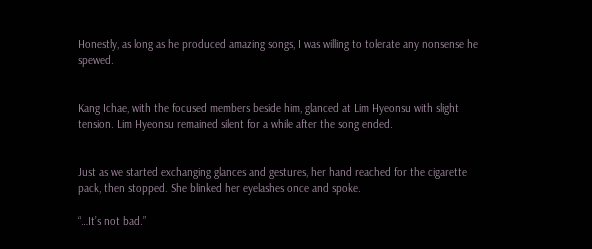Honestly, as long as he produced amazing songs, I was willing to tolerate any nonsense he spewed.


Kang Ichae, with the focused members beside him, glanced at Lim Hyeonsu with slight tension. Lim Hyeonsu remained silent for a while after the song ended.


Just as we started exchanging glances and gestures, her hand reached for the cigarette pack, then stopped. She blinked her eyelashes once and spoke.

“…It’s not bad.”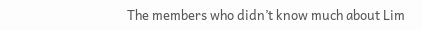The members who didn’t know much about Lim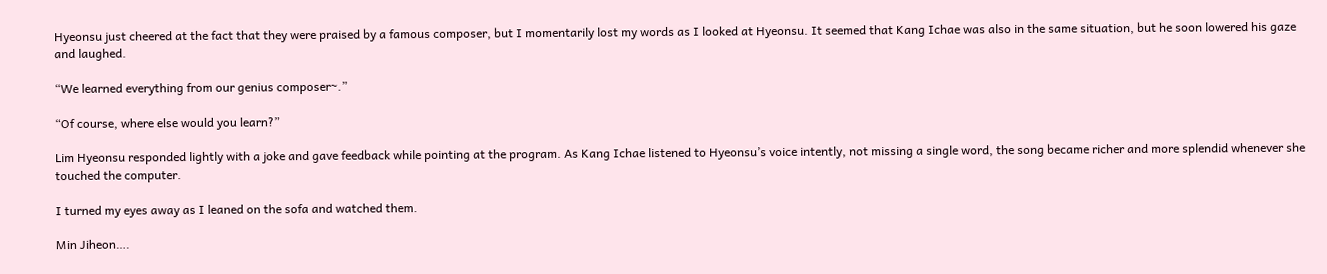Hyeonsu just cheered at the fact that they were praised by a famous composer, but I momentarily lost my words as I looked at Hyeonsu. It seemed that Kang Ichae was also in the same situation, but he soon lowered his gaze and laughed.

“We learned everything from our genius composer~.”

“Of course, where else would you learn?”

Lim Hyeonsu responded lightly with a joke and gave feedback while pointing at the program. As Kang Ichae listened to Hyeonsu’s voice intently, not missing a single word, the song became richer and more splendid whenever she touched the computer.

I turned my eyes away as I leaned on the sofa and watched them.

Min Jiheon….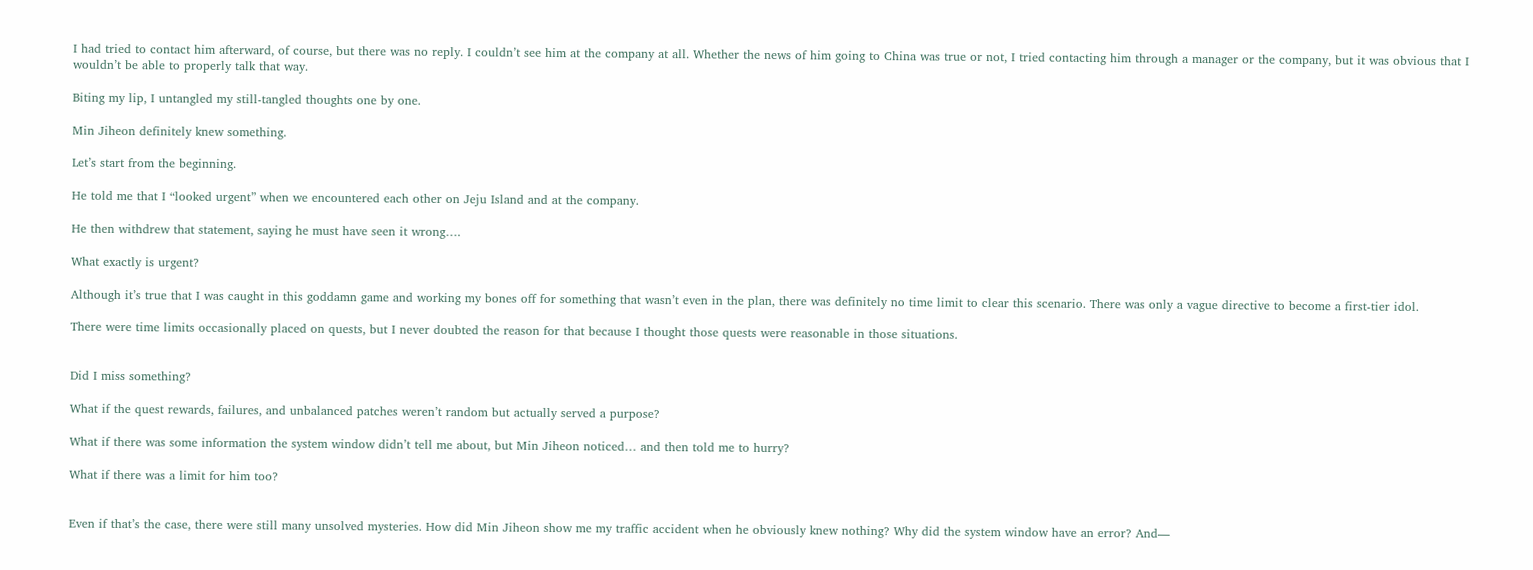I had tried to contact him afterward, of course, but there was no reply. I couldn’t see him at the company at all. Whether the news of him going to China was true or not, I tried contacting him through a manager or the company, but it was obvious that I wouldn’t be able to properly talk that way.

Biting my lip, I untangled my still-tangled thoughts one by one.

Min Jiheon definitely knew something.

Let’s start from the beginning.

He told me that I “looked urgent” when we encountered each other on Jeju Island and at the company.

He then withdrew that statement, saying he must have seen it wrong….

What exactly is urgent?

Although it’s true that I was caught in this goddamn game and working my bones off for something that wasn’t even in the plan, there was definitely no time limit to clear this scenario. There was only a vague directive to become a first-tier idol.

There were time limits occasionally placed on quests, but I never doubted the reason for that because I thought those quests were reasonable in those situations.


Did I miss something?

What if the quest rewards, failures, and unbalanced patches weren’t random but actually served a purpose?

What if there was some information the system window didn’t tell me about, but Min Jiheon noticed… and then told me to hurry?

What if there was a limit for him too?


Even if that’s the case, there were still many unsolved mysteries. How did Min Jiheon show me my traffic accident when he obviously knew nothing? Why did the system window have an error? And—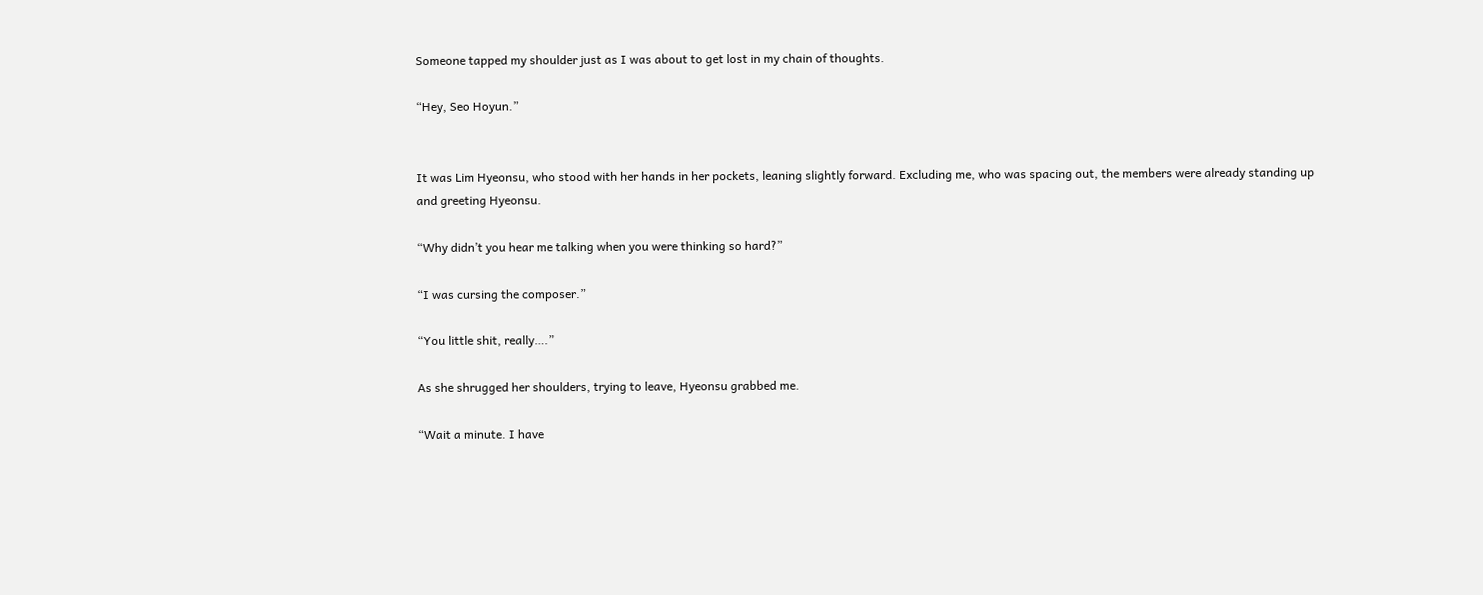Someone tapped my shoulder just as I was about to get lost in my chain of thoughts.

“Hey, Seo Hoyun.”


It was Lim Hyeonsu, who stood with her hands in her pockets, leaning slightly forward. Excluding me, who was spacing out, the members were already standing up and greeting Hyeonsu.

“Why didn’t you hear me talking when you were thinking so hard?”

“I was cursing the composer.”

“You little shit, really….”

As she shrugged her shoulders, trying to leave, Hyeonsu grabbed me.

“Wait a minute. I have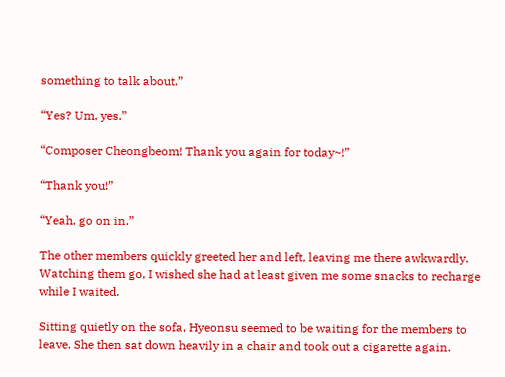something to talk about.”

“Yes? Um, yes.”

“Composer Cheongbeom! Thank you again for today~!”

“Thank you!”

“Yeah, go on in.”

The other members quickly greeted her and left, leaving me there awkwardly. Watching them go, I wished she had at least given me some snacks to recharge while I waited.

Sitting quietly on the sofa, Hyeonsu seemed to be waiting for the members to leave. She then sat down heavily in a chair and took out a cigarette again.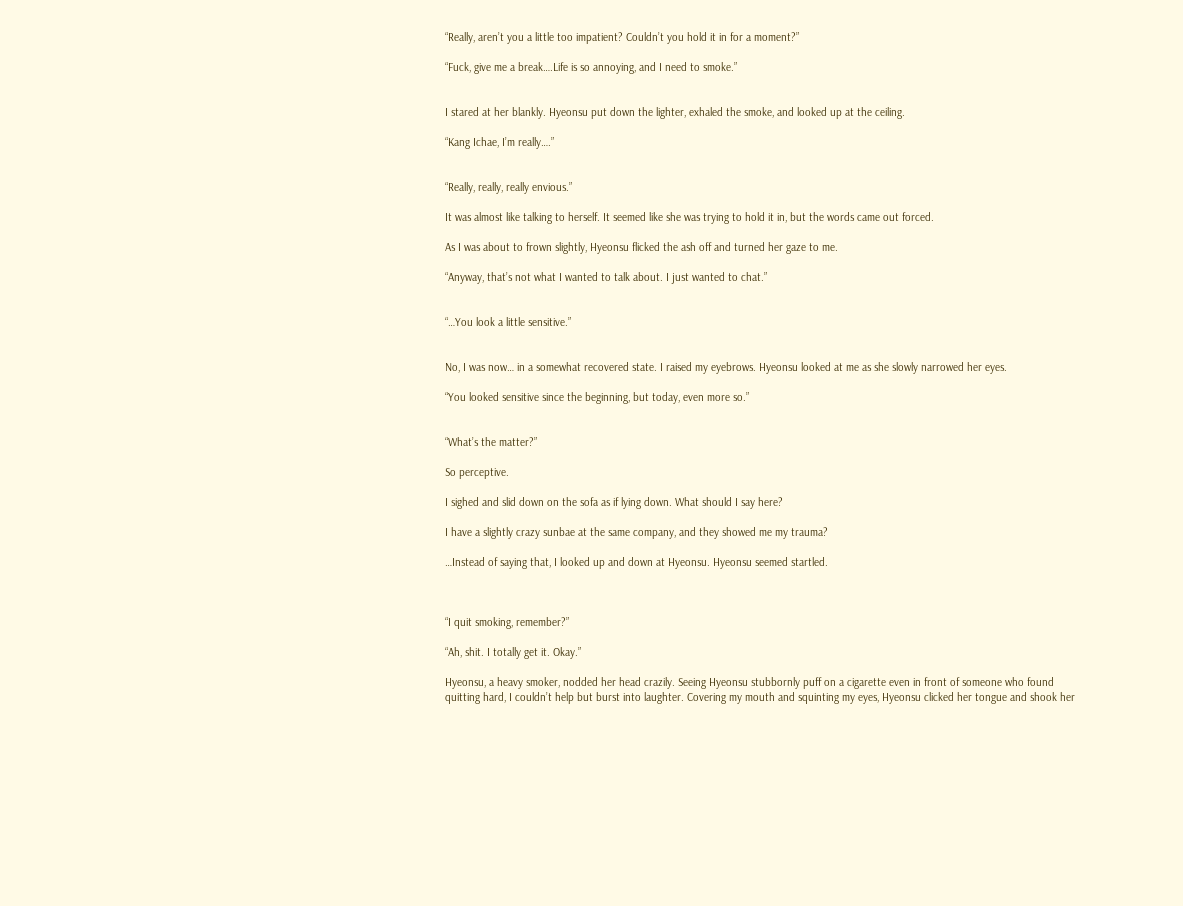“Really, aren’t you a little too impatient? Couldn’t you hold it in for a moment?”

“Fuck, give me a break….Life is so annoying, and I need to smoke.”


I stared at her blankly. Hyeonsu put down the lighter, exhaled the smoke, and looked up at the ceiling.

“Kang Ichae, I’m really….”


“Really, really, really envious.”

It was almost like talking to herself. It seemed like she was trying to hold it in, but the words came out forced.

As I was about to frown slightly, Hyeonsu flicked the ash off and turned her gaze to me.

“Anyway, that’s not what I wanted to talk about. I just wanted to chat.”


“…You look a little sensitive.”


No, I was now… in a somewhat recovered state. I raised my eyebrows. Hyeonsu looked at me as she slowly narrowed her eyes.

“You looked sensitive since the beginning, but today, even more so.”


“What’s the matter?”

So perceptive.

I sighed and slid down on the sofa as if lying down. What should I say here?

I have a slightly crazy sunbae at the same company, and they showed me my trauma?

…Instead of saying that, I looked up and down at Hyeonsu. Hyeonsu seemed startled.



“I quit smoking, remember?”

“Ah, shit. I totally get it. Okay.”

Hyeonsu, a heavy smoker, nodded her head crazily. Seeing Hyeonsu stubbornly puff on a cigarette even in front of someone who found quitting hard, I couldn’t help but burst into laughter. Covering my mouth and squinting my eyes, Hyeonsu clicked her tongue and shook her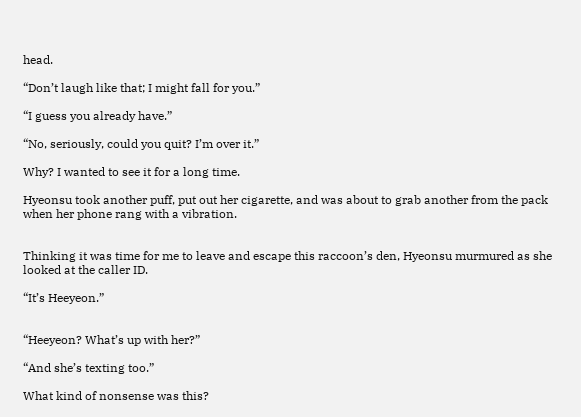head.

“Don’t laugh like that; I might fall for you.”

“I guess you already have.”

“No, seriously, could you quit? I’m over it.”

Why? I wanted to see it for a long time.

Hyeonsu took another puff, put out her cigarette, and was about to grab another from the pack when her phone rang with a vibration.


Thinking it was time for me to leave and escape this raccoon’s den, Hyeonsu murmured as she looked at the caller ID.

“It’s Heeyeon.”


“Heeyeon? What’s up with her?”

“And she’s texting too.”

What kind of nonsense was this?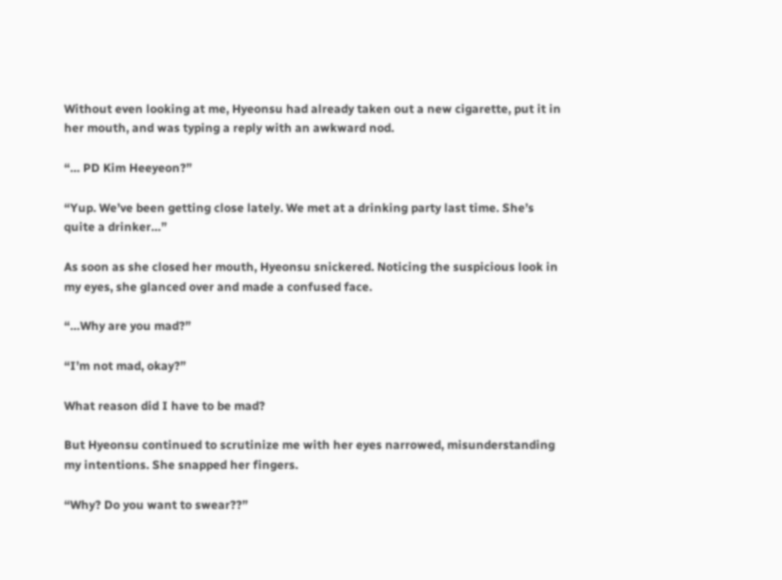Without even looking at me, Hyeonsu had already taken out a new cigarette, put it in her mouth, and was typing a reply with an awkward nod.

“… PD Kim Heeyeon?”

“Yup. We’ve been getting close lately. We met at a drinking party last time. She’s quite a drinker…”

As soon as she closed her mouth, Hyeonsu snickered. Noticing the suspicious look in my eyes, she glanced over and made a confused face.

“…Why are you mad?”

“I’m not mad, okay?”

What reason did I have to be mad?

But Hyeonsu continued to scrutinize me with her eyes narrowed, misunderstanding my intentions. She snapped her fingers.

“Why? Do you want to swear??”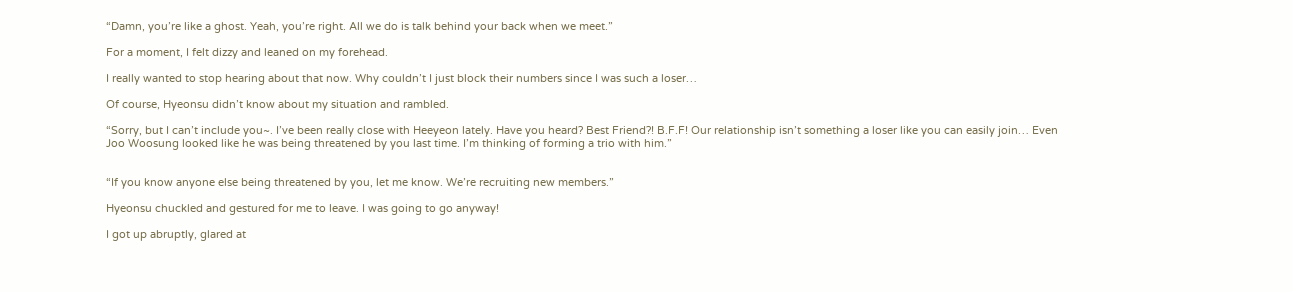“Damn, you’re like a ghost. Yeah, you’re right. All we do is talk behind your back when we meet.”

For a moment, I felt dizzy and leaned on my forehead.

I really wanted to stop hearing about that now. Why couldn’t I just block their numbers since I was such a loser…

Of course, Hyeonsu didn’t know about my situation and rambled.

“Sorry, but I can’t include you~. I’ve been really close with Heeyeon lately. Have you heard? Best Friend?! B.F.F! Our relationship isn’t something a loser like you can easily join… Even Joo Woosung looked like he was being threatened by you last time. I’m thinking of forming a trio with him.”


“If you know anyone else being threatened by you, let me know. We’re recruiting new members.”

Hyeonsu chuckled and gestured for me to leave. I was going to go anyway!

I got up abruptly, glared at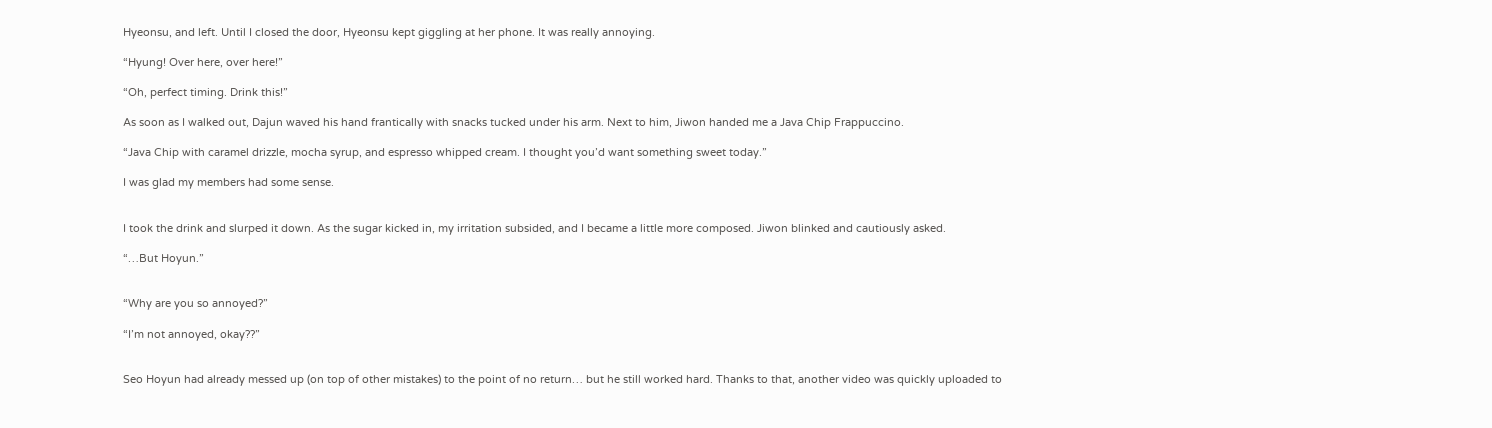Hyeonsu, and left. Until I closed the door, Hyeonsu kept giggling at her phone. It was really annoying.

“Hyung! Over here, over here!”

“Oh, perfect timing. Drink this!”

As soon as I walked out, Dajun waved his hand frantically with snacks tucked under his arm. Next to him, Jiwon handed me a Java Chip Frappuccino.

“Java Chip with caramel drizzle, mocha syrup, and espresso whipped cream. I thought you’d want something sweet today.”

I was glad my members had some sense.


I took the drink and slurped it down. As the sugar kicked in, my irritation subsided, and I became a little more composed. Jiwon blinked and cautiously asked.

“…But Hoyun.”


“Why are you so annoyed?”

“I’m not annoyed, okay??”


Seo Hoyun had already messed up (on top of other mistakes) to the point of no return… but he still worked hard. Thanks to that, another video was quickly uploaded to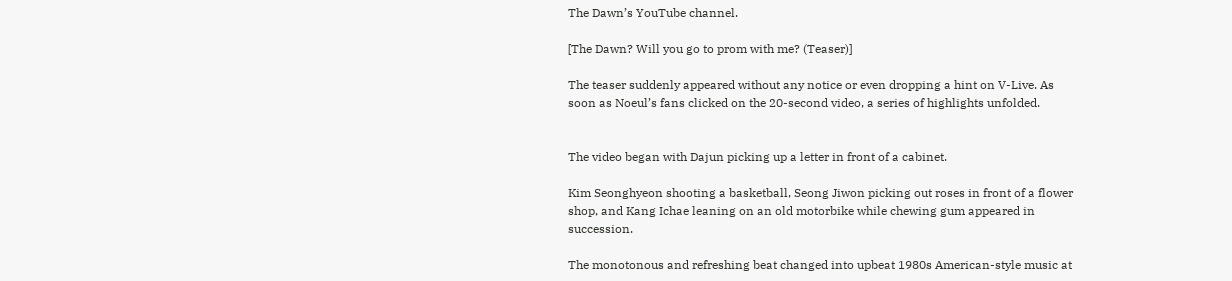The Dawn’s YouTube channel.

[The Dawn? Will you go to prom with me? (Teaser)]

The teaser suddenly appeared without any notice or even dropping a hint on V-Live. As soon as Noeul’s fans clicked on the 20-second video, a series of highlights unfolded.


The video began with Dajun picking up a letter in front of a cabinet.

Kim Seonghyeon shooting a basketball, Seong Jiwon picking out roses in front of a flower shop, and Kang Ichae leaning on an old motorbike while chewing gum appeared in succession.

The monotonous and refreshing beat changed into upbeat 1980s American-style music at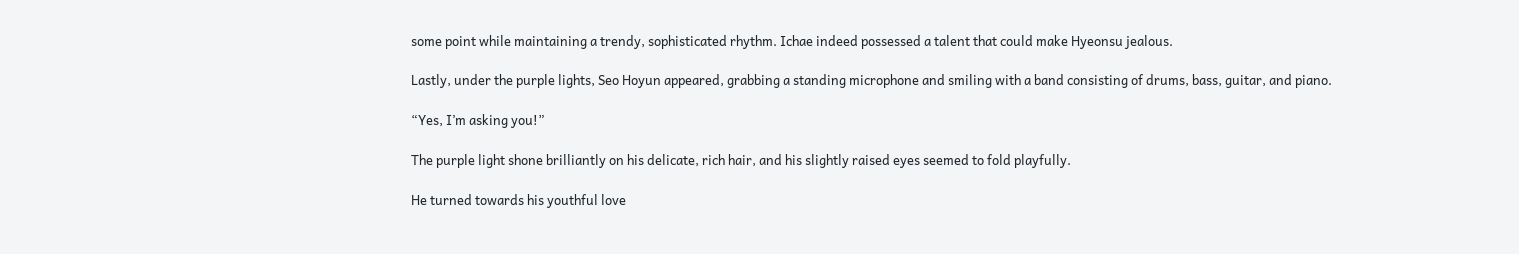some point while maintaining a trendy, sophisticated rhythm. Ichae indeed possessed a talent that could make Hyeonsu jealous.

Lastly, under the purple lights, Seo Hoyun appeared, grabbing a standing microphone and smiling with a band consisting of drums, bass, guitar, and piano.

“Yes, I’m asking you!”

The purple light shone brilliantly on his delicate, rich hair, and his slightly raised eyes seemed to fold playfully.

He turned towards his youthful love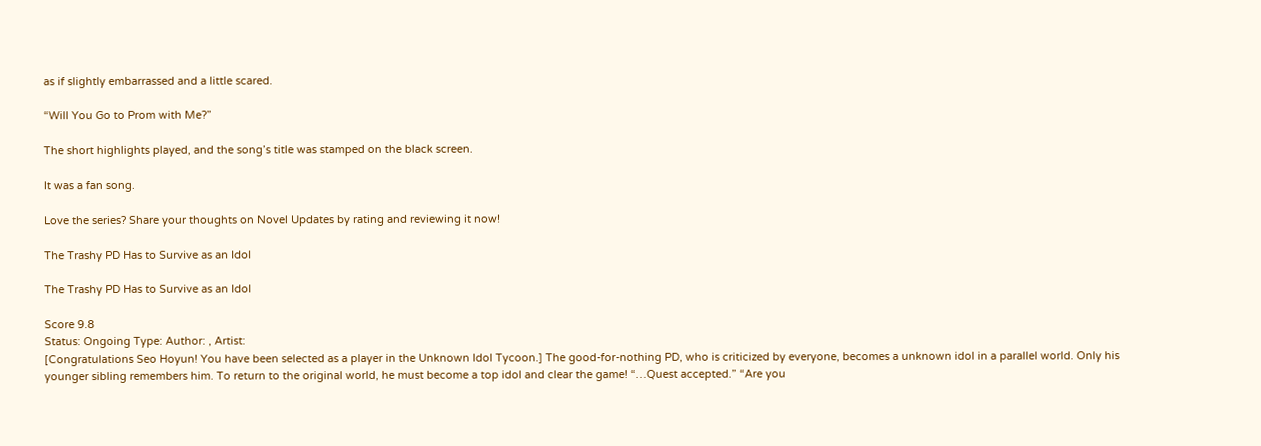as if slightly embarrassed and a little scared.

“Will You Go to Prom with Me?”

The short highlights played, and the song’s title was stamped on the black screen.

It was a fan song.

Love the series? Share your thoughts on Novel Updates by rating and reviewing it now!

The Trashy PD Has to Survive as an Idol

The Trashy PD Has to Survive as an Idol

Score 9.8
Status: Ongoing Type: Author: , Artist:
[Congratulations Seo Hoyun! You have been selected as a player in the Unknown Idol Tycoon.] The good-for-nothing PD, who is criticized by everyone, becomes a unknown idol in a parallel world. Only his younger sibling remembers him. To return to the original world, he must become a top idol and clear the game! “…Quest accepted.” “Are you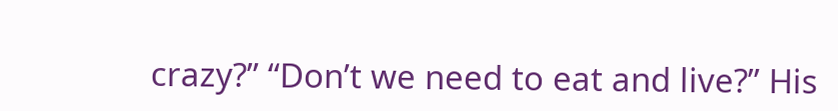crazy?” “Don’t we need to eat and live?” His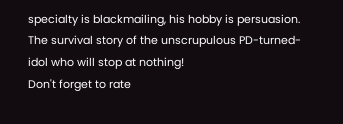specialty is blackmailing, his hobby is persuasion. The survival story of the unscrupulous PD-turned-idol who will stop at nothing!
Don't forget to rate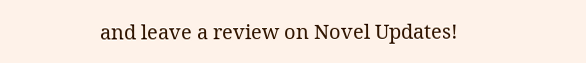and leave a review on Novel Updates!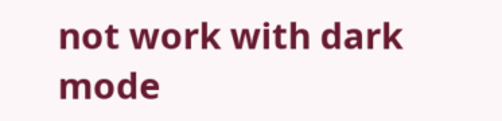not work with dark mode